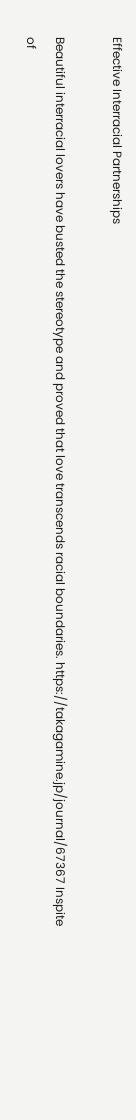Effective Interracial Partnerships

Beautiful interracial lovers have busted the stereotype and proved that love transcends racial boundaries. https://takagamine.jp/journal/67367 Inspite of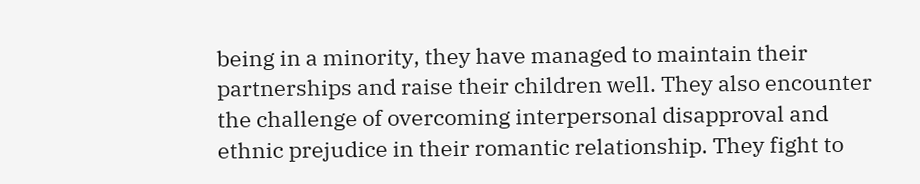being in a minority, they have managed to maintain their partnerships and raise their children well. They also encounter the challenge of overcoming interpersonal disapproval and ethnic prejudice in their romantic relationship. They fight to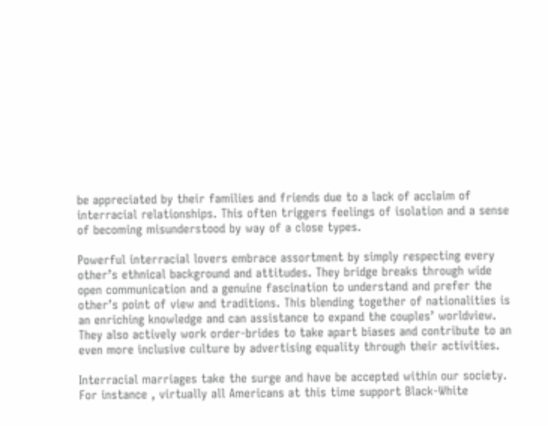be appreciated by their families and friends due to a lack of acclaim of interracial relationships. This often triggers feelings of isolation and a sense of becoming misunderstood by way of a close types.

Powerful interracial lovers embrace assortment by simply respecting every other’s ethnical background and attitudes. They bridge breaks through wide open communication and a genuine fascination to understand and prefer the other’s point of view and traditions. This blending together of nationalities is an enriching knowledge and can assistance to expand the couples’ worldview. They also actively work order-brides to take apart biases and contribute to an even more inclusive culture by advertising equality through their activities.

Interracial marriages take the surge and have be accepted within our society. For instance , virtually all Americans at this time support Black-White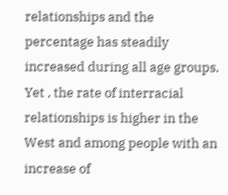relationships and the percentage has steadily increased during all age groups. Yet , the rate of interracial relationships is higher in the West and among people with an increase of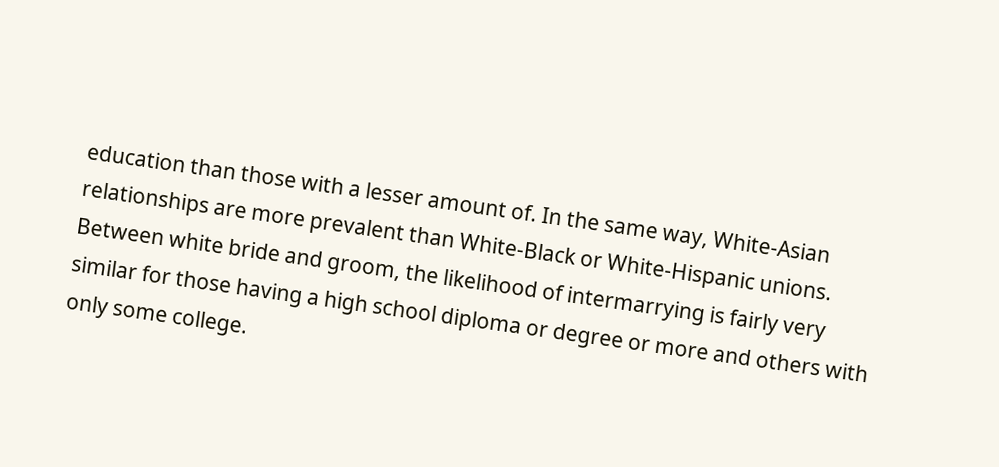education than those with a lesser amount of. In the same way, White-Asian relationships are more prevalent than White-Black or White-Hispanic unions. Between white bride and groom, the likelihood of intermarrying is fairly very similar for those having a high school diploma or degree or more and others with only some college.